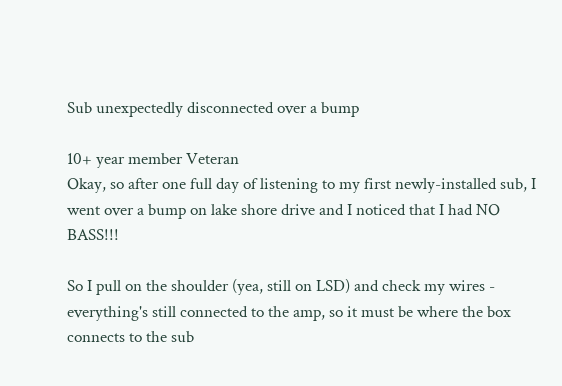Sub unexpectedly disconnected over a bump

10+ year member Veteran
Okay, so after one full day of listening to my first newly-installed sub, I went over a bump on lake shore drive and I noticed that I had NO BASS!!!

So I pull on the shoulder (yea, still on LSD) and check my wires - everything's still connected to the amp, so it must be where the box connects to the sub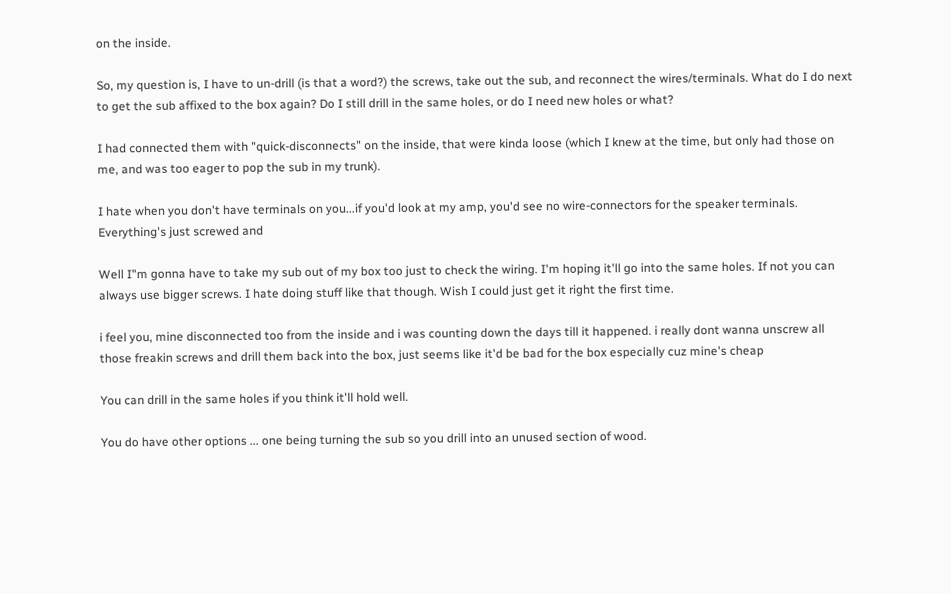on the inside.

So, my question is, I have to un-drill (is that a word?) the screws, take out the sub, and reconnect the wires/terminals. What do I do next to get the sub affixed to the box again? Do I still drill in the same holes, or do I need new holes or what?

I had connected them with "quick-disconnects" on the inside, that were kinda loose (which I knew at the time, but only had those on me, and was too eager to pop the sub in my trunk).

I hate when you don't have terminals on you...if you'd look at my amp, you'd see no wire-connectors for the speaker terminals. Everything's just screwed and

Well I"m gonna have to take my sub out of my box too just to check the wiring. I'm hoping it'll go into the same holes. If not you can always use bigger screws. I hate doing stuff like that though. Wish I could just get it right the first time.

i feel you, mine disconnected too from the inside and i was counting down the days till it happened. i really dont wanna unscrew all those freakin screws and drill them back into the box, just seems like it'd be bad for the box especially cuz mine's cheap

You can drill in the same holes if you think it'll hold well.

You do have other options ... one being turning the sub so you drill into an unused section of wood.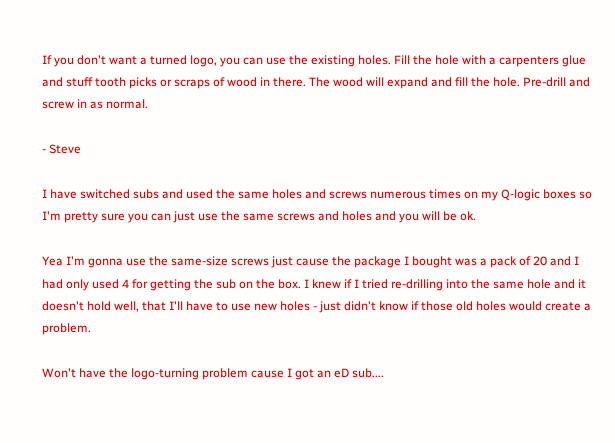If you don't want a turned logo, you can use the existing holes. Fill the hole with a carpenters glue and stuff tooth picks or scraps of wood in there. The wood will expand and fill the hole. Pre-drill and screw in as normal.

- Steve

I have switched subs and used the same holes and screws numerous times on my Q-logic boxes so I'm pretty sure you can just use the same screws and holes and you will be ok.

Yea I'm gonna use the same-size screws just cause the package I bought was a pack of 20 and I had only used 4 for getting the sub on the box. I knew if I tried re-drilling into the same hole and it doesn't hold well, that I'll have to use new holes - just didn't know if those old holes would create a problem.

Won't have the logo-turning problem cause I got an eD sub....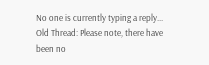No one is currently typing a reply...
Old Thread: Please note, there have been no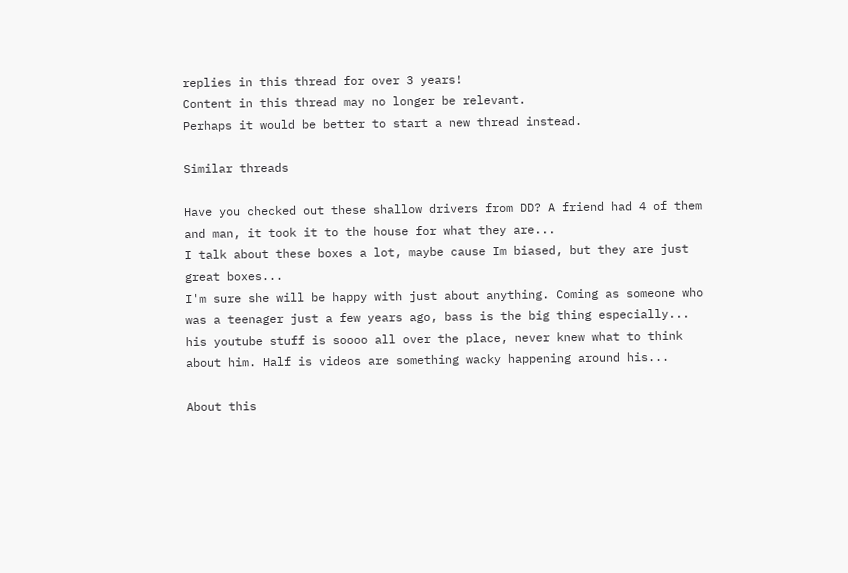replies in this thread for over 3 years!
Content in this thread may no longer be relevant.
Perhaps it would be better to start a new thread instead.

Similar threads

Have you checked out these shallow drivers from DD? A friend had 4 of them and man, it took it to the house for what they are...
I talk about these boxes a lot, maybe cause Im biased, but they are just great boxes...
I'm sure she will be happy with just about anything. Coming as someone who was a teenager just a few years ago, bass is the big thing especially...
his youtube stuff is soooo all over the place, never knew what to think about him. Half is videos are something wacky happening around his...

About this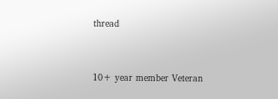thread


10+ year member Veteran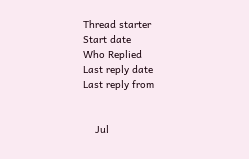Thread starter
Start date
Who Replied
Last reply date
Last reply from


    Jul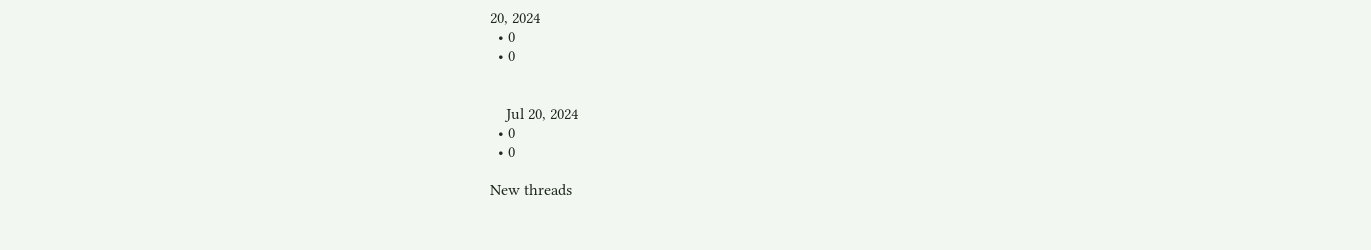20, 2024
  • 0
  • 0


    Jul 20, 2024
  • 0
  • 0

New threads